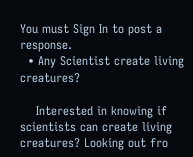You must Sign In to post a response.
  • Any Scientist create living creatures?

    Interested in knowing if scientists can create living creatures? Looking out fro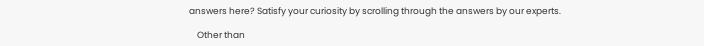answers here? Satisfy your curiosity by scrolling through the answers by our experts.

    Other than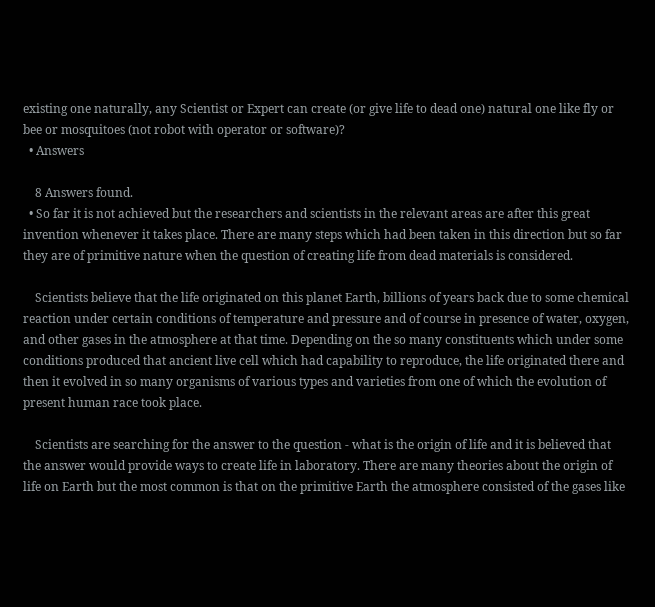existing one naturally, any Scientist or Expert can create (or give life to dead one) natural one like fly or bee or mosquitoes (not robot with operator or software)?
  • Answers

    8 Answers found.
  • So far it is not achieved but the researchers and scientists in the relevant areas are after this great invention whenever it takes place. There are many steps which had been taken in this direction but so far they are of primitive nature when the question of creating life from dead materials is considered.

    Scientists believe that the life originated on this planet Earth, billions of years back due to some chemical reaction under certain conditions of temperature and pressure and of course in presence of water, oxygen, and other gases in the atmosphere at that time. Depending on the so many constituents which under some conditions produced that ancient live cell which had capability to reproduce, the life originated there and then it evolved in so many organisms of various types and varieties from one of which the evolution of present human race took place.

    Scientists are searching for the answer to the question - what is the origin of life and it is believed that the answer would provide ways to create life in laboratory. There are many theories about the origin of life on Earth but the most common is that on the primitive Earth the atmosphere consisted of the gases like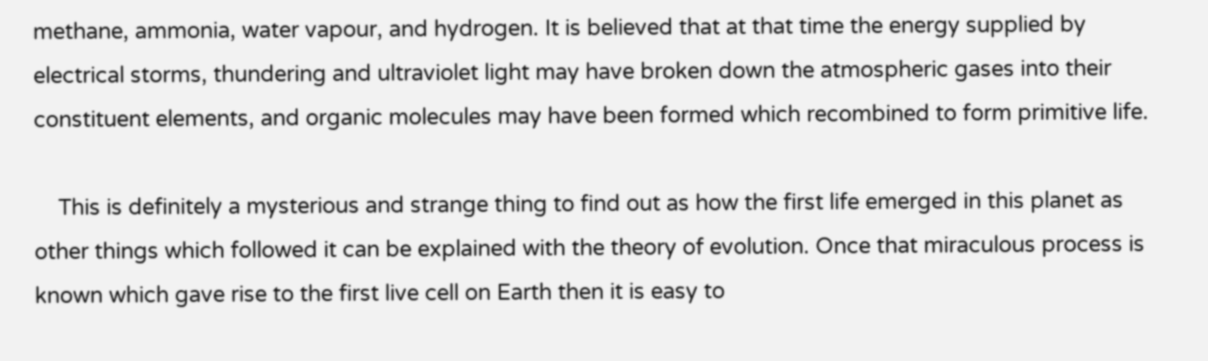methane, ammonia, water vapour, and hydrogen. It is believed that at that time the energy supplied by electrical storms, thundering and ultraviolet light may have broken down the atmospheric gases into their constituent elements, and organic molecules may have been formed which recombined to form primitive life.

    This is definitely a mysterious and strange thing to find out as how the first life emerged in this planet as other things which followed it can be explained with the theory of evolution. Once that miraculous process is known which gave rise to the first live cell on Earth then it is easy to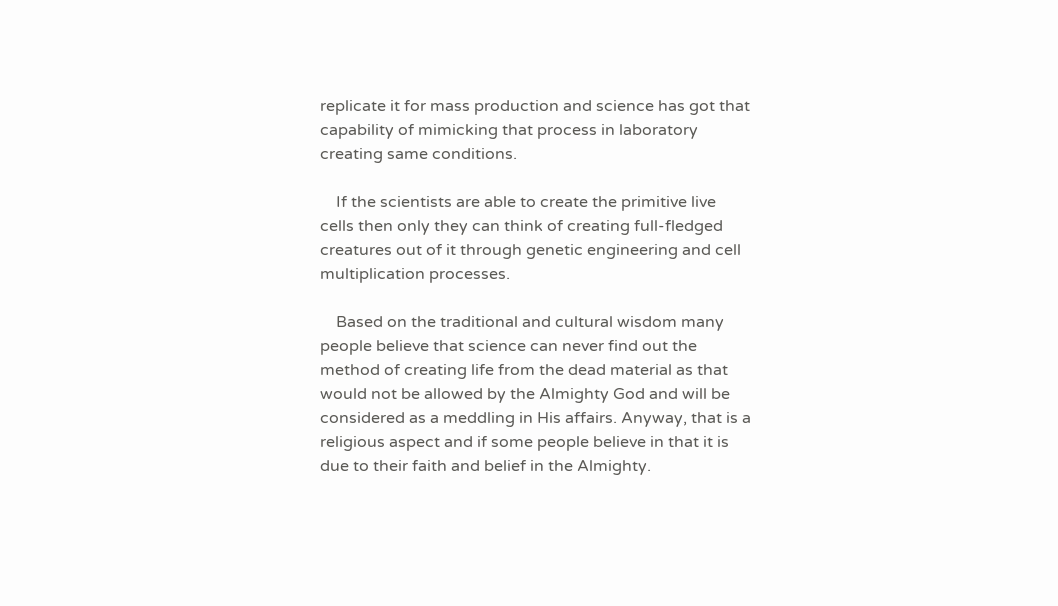replicate it for mass production and science has got that capability of mimicking that process in laboratory creating same conditions.

    If the scientists are able to create the primitive live cells then only they can think of creating full-fledged creatures out of it through genetic engineering and cell multiplication processes.

    Based on the traditional and cultural wisdom many people believe that science can never find out the method of creating life from the dead material as that would not be allowed by the Almighty God and will be considered as a meddling in His affairs. Anyway, that is a religious aspect and if some people believe in that it is due to their faith and belief in the Almighty.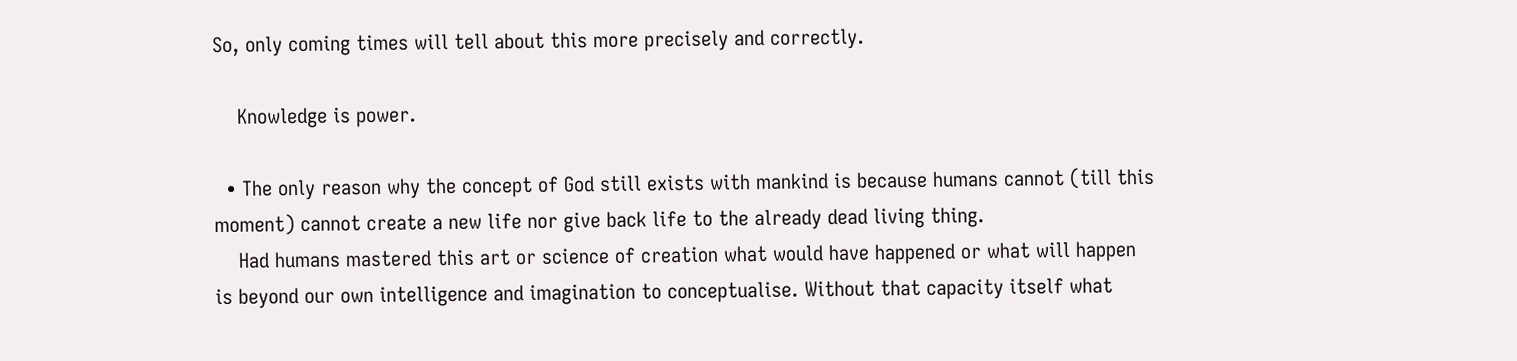So, only coming times will tell about this more precisely and correctly.

    Knowledge is power.

  • The only reason why the concept of God still exists with mankind is because humans cannot (till this moment) cannot create a new life nor give back life to the already dead living thing.
    Had humans mastered this art or science of creation what would have happened or what will happen is beyond our own intelligence and imagination to conceptualise. Without that capacity itself what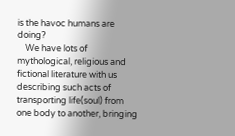is the havoc humans are doing?
    We have lots of mythological, religious and fictional literature with us describing such acts of transporting life(soul) from one body to another, bringing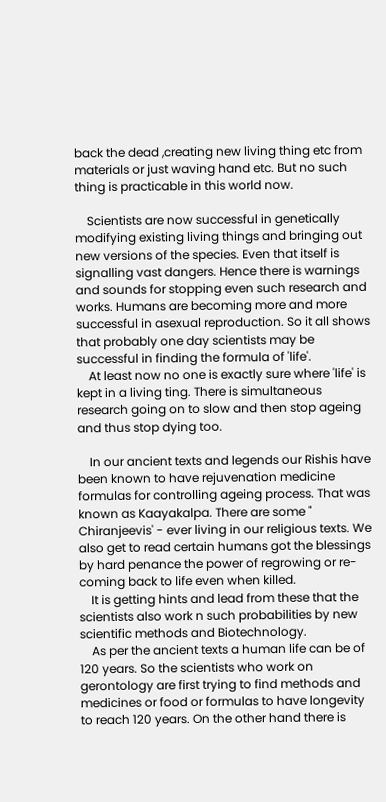back the dead ,creating new living thing etc from materials or just waving hand etc. But no such thing is practicable in this world now.

    Scientists are now successful in genetically modifying existing living things and bringing out new versions of the species. Even that itself is signalling vast dangers. Hence there is warnings and sounds for stopping even such research and works. Humans are becoming more and more successful in asexual reproduction. So it all shows that probably one day scientists may be successful in finding the formula of 'life'.
    At least now no one is exactly sure where 'life' is kept in a living ting. There is simultaneous research going on to slow and then stop ageing and thus stop dying too.

    In our ancient texts and legends our Rishis have been known to have rejuvenation medicine formulas for controlling ageing process. That was known as Kaayakalpa. There are some " Chiranjeevis' - ever living in our religious texts. We also get to read certain humans got the blessings by hard penance the power of regrowing or re-coming back to life even when killed.
    It is getting hints and lead from these that the scientists also work n such probabilities by new scientific methods and Biotechnology.
    As per the ancient texts a human life can be of 120 years. So the scientists who work on gerontology are first trying to find methods and medicines or food or formulas to have longevity to reach 120 years. On the other hand there is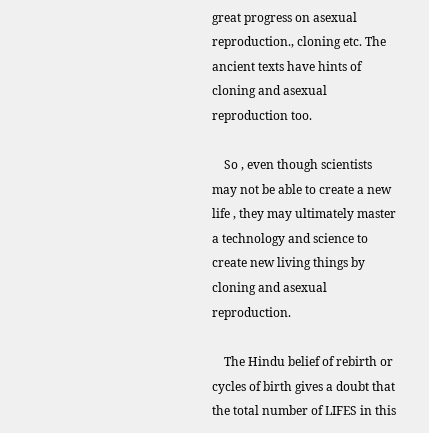great progress on asexual reproduction., cloning etc. The ancient texts have hints of cloning and asexual reproduction too.

    So , even though scientists may not be able to create a new life , they may ultimately master a technology and science to create new living things by cloning and asexual reproduction.

    The Hindu belief of rebirth or cycles of birth gives a doubt that the total number of LIFES in this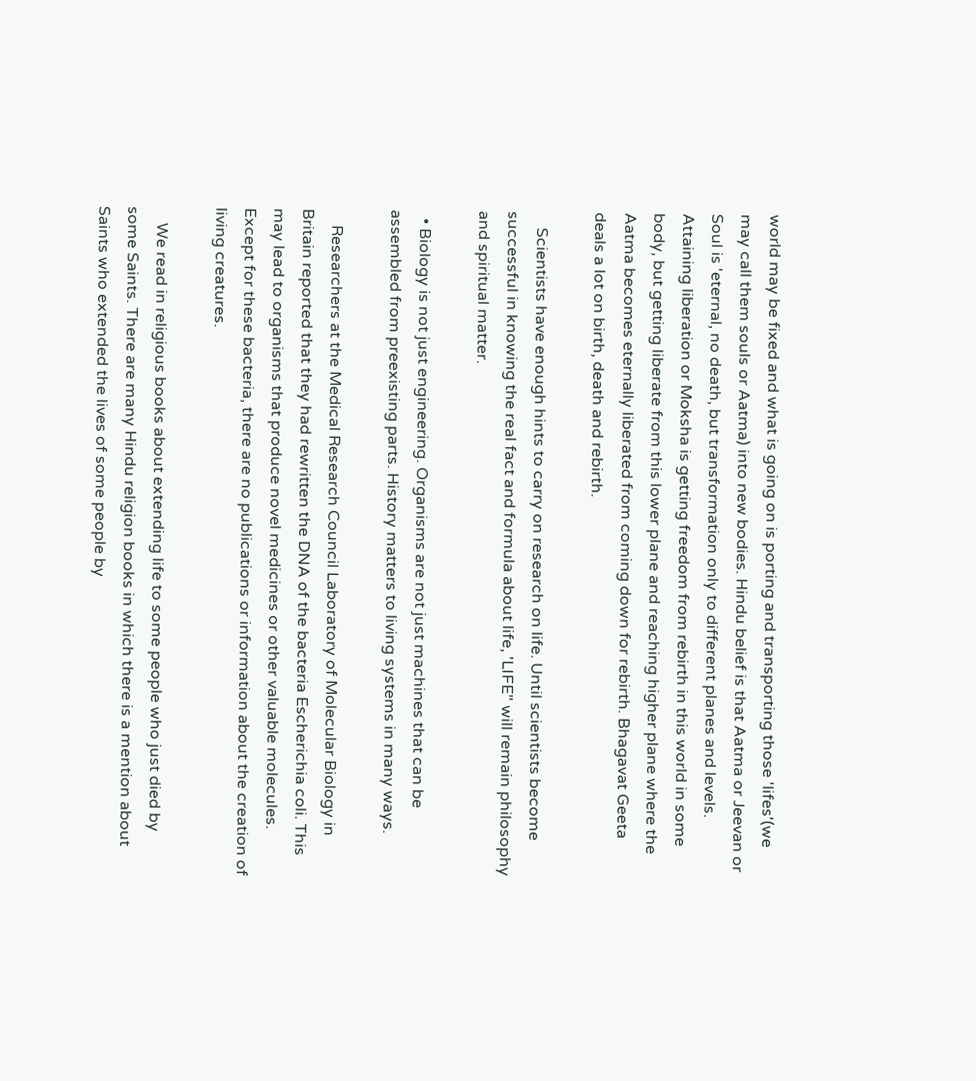world may be fixed and what is going on is porting and transporting those 'lifes'(we may call them souls or Aatma) into new bodies. Hindu belief is that Aatma or Jeevan or Soul is 'eternal, no death, but transformation only to different planes and levels. Attaining liberation or Moksha is getting freedom from rebirth in this world in some body, but getting liberate from this lower plane and reaching higher plane where the Aatma becomes eternally liberated from coming down for rebirth. Bhagavat Geeta deals a lot on birth, death and rebirth.

    Scientists have enough hints to carry on research on life. Until scientists become successful in knowing the real fact and formula about life, 'LIFE" will remain philosophy and spiritual matter.

  • Biology is not just engineering. Organisms are not just machines that can be assembled from preexisting parts. History matters to living systems in many ways.

    Researchers at the Medical Research Council Laboratory of Molecular Biology in Britain reported that they had rewritten the DNA of the bacteria Escherichia coli. This may lead to organisms that produce novel medicines or other valuable molecules. Except for these bacteria, there are no publications or information about the creation of living creatures.

    We read in religious books about extending life to some people who just died by some Saints. There are many Hindu religion books in which there is a mention about Saints who extended the lives of some people by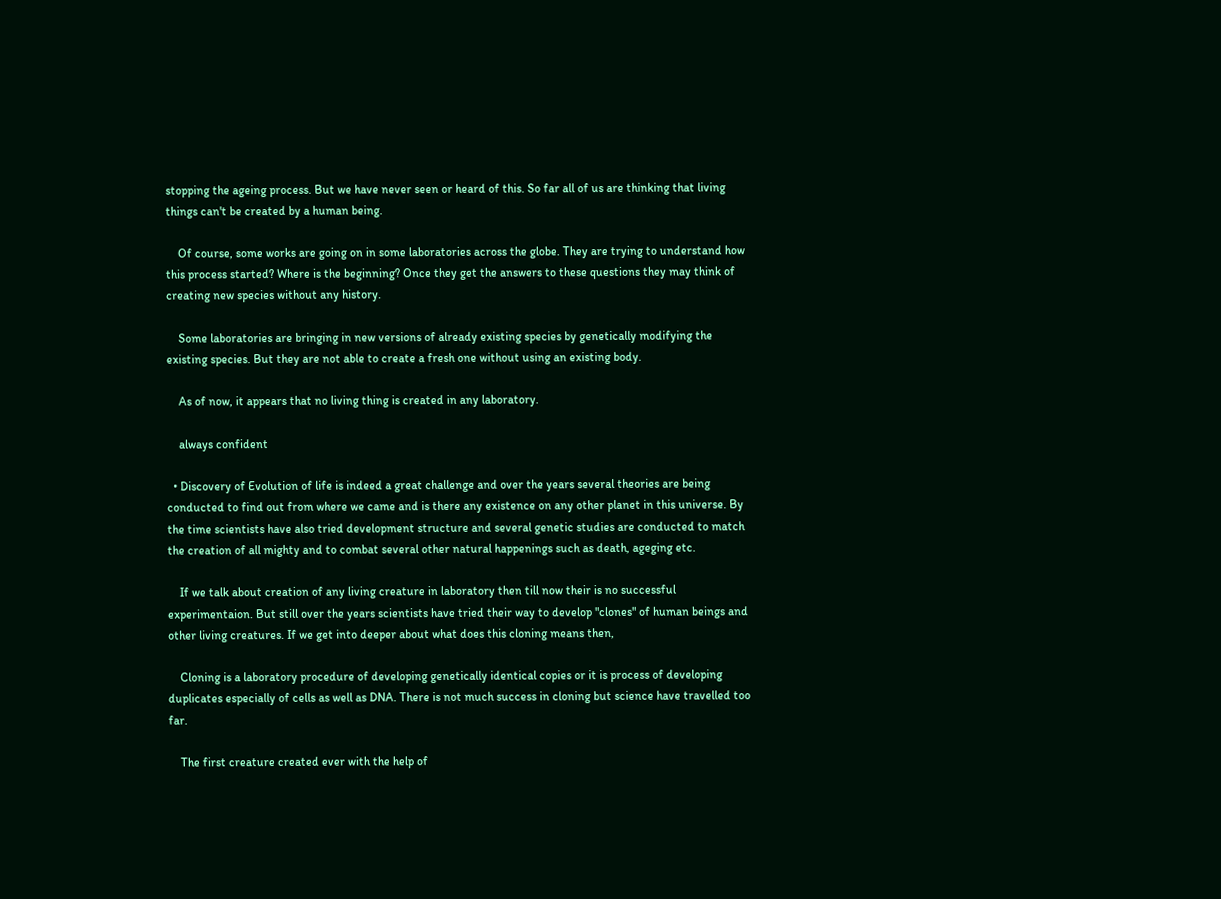stopping the ageing process. But we have never seen or heard of this. So far all of us are thinking that living things can't be created by a human being.

    Of course, some works are going on in some laboratories across the globe. They are trying to understand how this process started? Where is the beginning? Once they get the answers to these questions they may think of creating new species without any history.

    Some laboratories are bringing in new versions of already existing species by genetically modifying the existing species. But they are not able to create a fresh one without using an existing body.

    As of now, it appears that no living thing is created in any laboratory.

    always confident

  • Discovery of Evolution of life is indeed a great challenge and over the years several theories are being conducted to find out from where we came and is there any existence on any other planet in this universe. By the time scientists have also tried development structure and several genetic studies are conducted to match the creation of all mighty and to combat several other natural happenings such as death, ageging etc.

    If we talk about creation of any living creature in laboratory then till now their is no successful experimentaion. But still over the years scientists have tried their way to develop "clones" of human beings and other living creatures. If we get into deeper about what does this cloning means then,

    Cloning is a laboratory procedure of developing genetically identical copies or it is process of developing duplicates especially of cells as well as DNA. There is not much success in cloning but science have travelled too far.

    The first creature created ever with the help of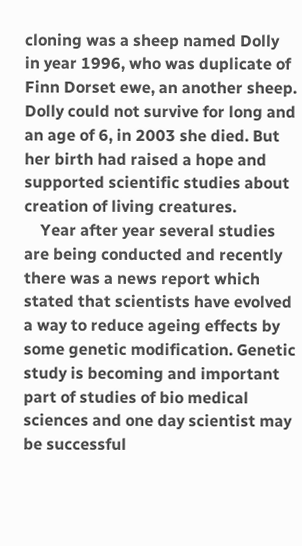cloning was a sheep named Dolly in year 1996, who was duplicate of Finn Dorset ewe, an another sheep. Dolly could not survive for long and an age of 6, in 2003 she died. But her birth had raised a hope and supported scientific studies about creation of living creatures.
    Year after year several studies are being conducted and recently there was a news report which stated that scientists have evolved a way to reduce ageing effects by some genetic modification. Genetic study is becoming and important part of studies of bio medical sciences and one day scientist may be successful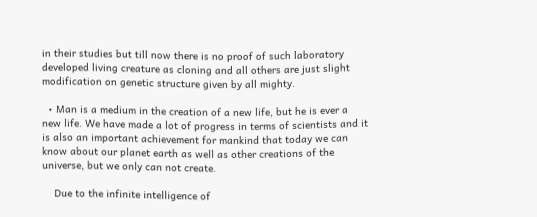in their studies but till now there is no proof of such laboratory developed living creature as cloning and all others are just slight modification on genetic structure given by all mighty.

  • Man is a medium in the creation of a new life, but he is ever a new life. We have made a lot of progress in terms of scientists and it is also an important achievement for mankind that today we can know about our planet earth as well as other creations of the universe, but we only can not create.

    Due to the infinite intelligence of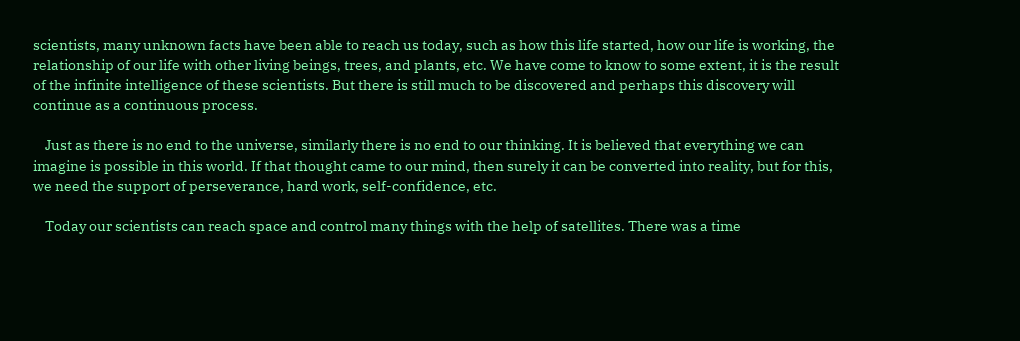scientists, many unknown facts have been able to reach us today, such as how this life started, how our life is working, the relationship of our life with other living beings, trees, and plants, etc. We have come to know to some extent, it is the result of the infinite intelligence of these scientists. But there is still much to be discovered and perhaps this discovery will continue as a continuous process.

    Just as there is no end to the universe, similarly there is no end to our thinking. It is believed that everything we can imagine is possible in this world. If that thought came to our mind, then surely it can be converted into reality, but for this, we need the support of perseverance, hard work, self-confidence, etc.

    Today our scientists can reach space and control many things with the help of satellites. There was a time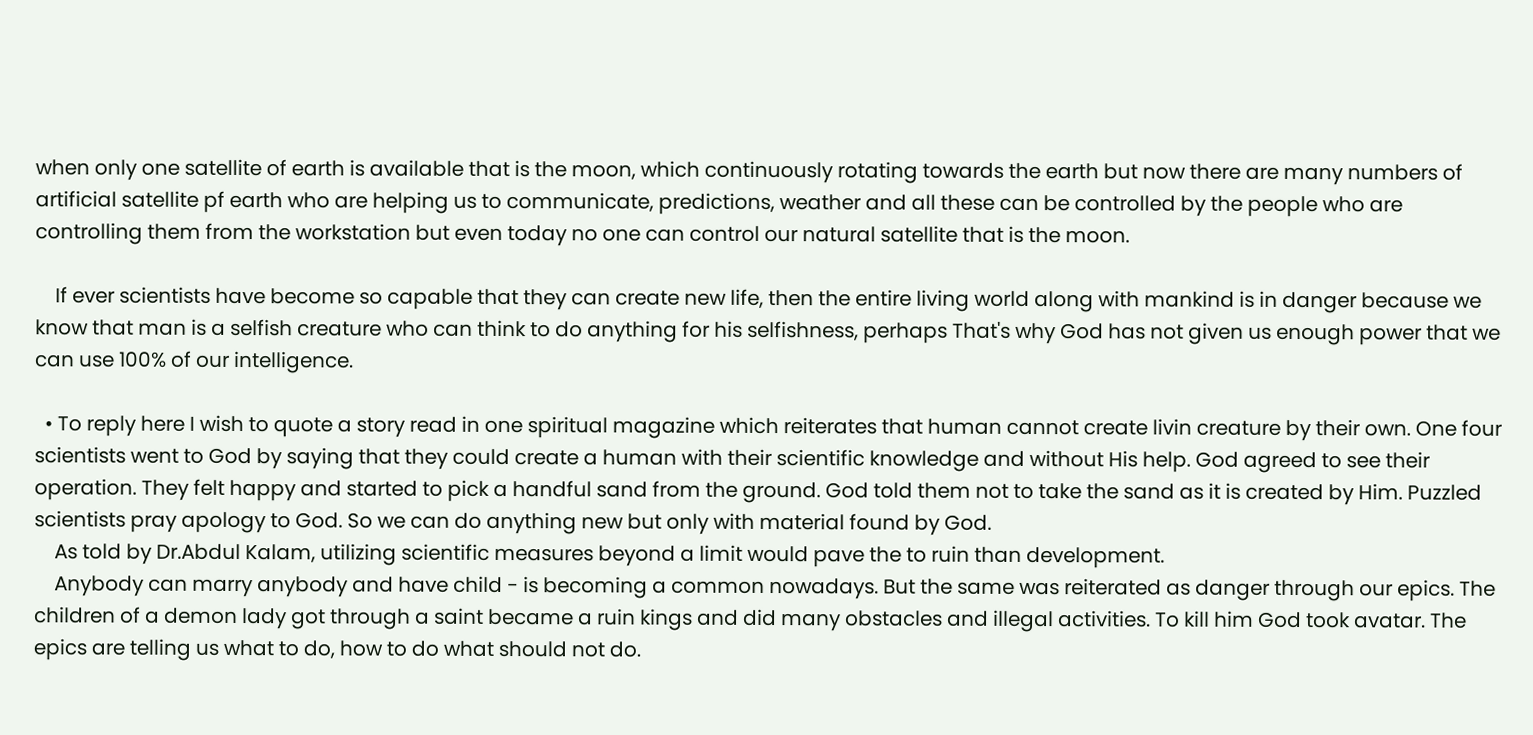when only one satellite of earth is available that is the moon, which continuously rotating towards the earth but now there are many numbers of artificial satellite pf earth who are helping us to communicate, predictions, weather and all these can be controlled by the people who are controlling them from the workstation but even today no one can control our natural satellite that is the moon.

    If ever scientists have become so capable that they can create new life, then the entire living world along with mankind is in danger because we know that man is a selfish creature who can think to do anything for his selfishness, perhaps That's why God has not given us enough power that we can use 100% of our intelligence.

  • To reply here I wish to quote a story read in one spiritual magazine which reiterates that human cannot create livin creature by their own. One four scientists went to God by saying that they could create a human with their scientific knowledge and without His help. God agreed to see their operation. They felt happy and started to pick a handful sand from the ground. God told them not to take the sand as it is created by Him. Puzzled scientists pray apology to God. So we can do anything new but only with material found by God.
    As told by Dr.Abdul Kalam, utilizing scientific measures beyond a limit would pave the to ruin than development.
    Anybody can marry anybody and have child - is becoming a common nowadays. But the same was reiterated as danger through our epics. The children of a demon lady got through a saint became a ruin kings and did many obstacles and illegal activities. To kill him God took avatar. The epics are telling us what to do, how to do what should not do.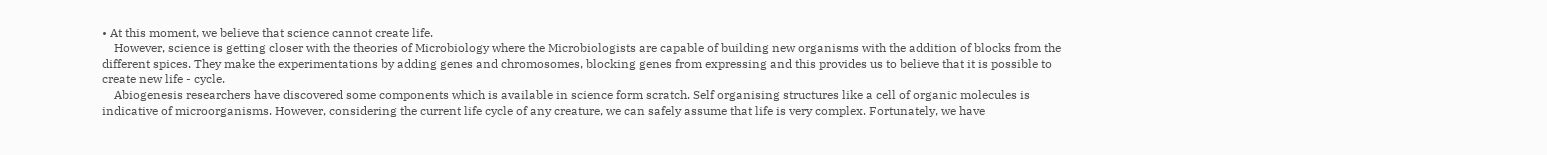• At this moment, we believe that science cannot create life.
    However, science is getting closer with the theories of Microbiology where the Microbiologists are capable of building new organisms with the addition of blocks from the different spices. They make the experimentations by adding genes and chromosomes, blocking genes from expressing and this provides us to believe that it is possible to create new life - cycle.
    Abiogenesis researchers have discovered some components which is available in science form scratch. Self organising structures like a cell of organic molecules is indicative of microorganisms. However, considering the current life cycle of any creature, we can safely assume that life is very complex. Fortunately, we have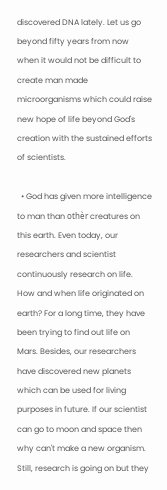discovered DNA lately. Let us go beyond fifty years from now when it would not be difficult to create man made microorganisms which could raise new hope of life beyond God's creation with the sustained efforts of scientists.

  • God has given more intelligence to man than othèr creatures on this earth. Even today, our researchers and scientist continuously research on life. How and when life originated on earth? For a long time, they have been trying to find out life on Mars. Besides, our researchers have discovered new planets which can be used for living purposes in future. If our scientist can go to moon and space then why can't make a new organism. Still, research is going on but they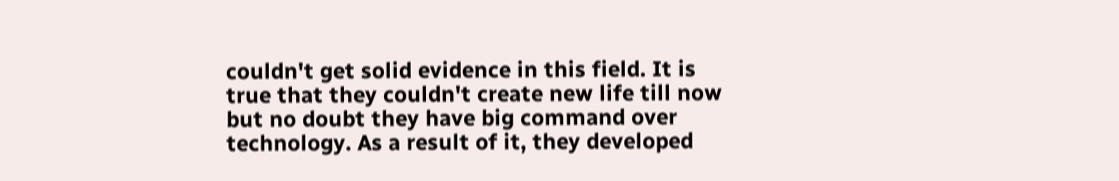couldn't get solid evidence in this field. It is true that they couldn't create new life till now but no doubt they have big command over technology. As a result of it, they developed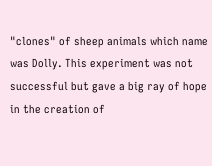"clones" of sheep animals which name was Dolly. This experiment was not successful but gave a big ray of hope in the creation of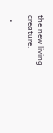the new living creature.

  •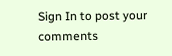Sign In to post your comments